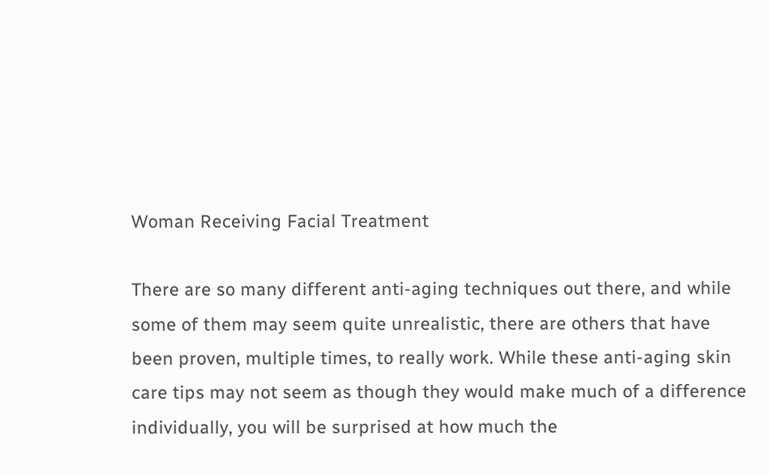Woman Receiving Facial Treatment

There are so many different anti-aging techniques out there, and while some of them may seem quite unrealistic, there are others that have been proven, multiple times, to really work. While these anti-aging skin care tips may not seem as though they would make much of a difference individually, you will be surprised at how much the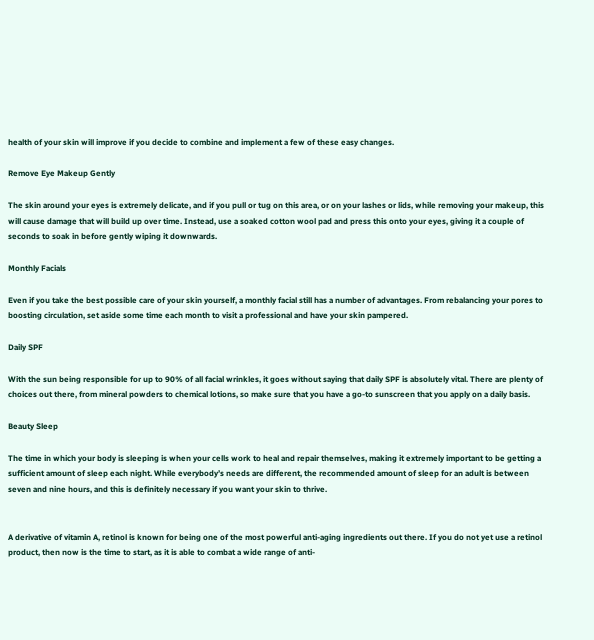health of your skin will improve if you decide to combine and implement a few of these easy changes.

Remove Eye Makeup Gently

The skin around your eyes is extremely delicate, and if you pull or tug on this area, or on your lashes or lids, while removing your makeup, this will cause damage that will build up over time. Instead, use a soaked cotton wool pad and press this onto your eyes, giving it a couple of seconds to soak in before gently wiping it downwards.

Monthly Facials

Even if you take the best possible care of your skin yourself, a monthly facial still has a number of advantages. From rebalancing your pores to boosting circulation, set aside some time each month to visit a professional and have your skin pampered.

Daily SPF

With the sun being responsible for up to 90% of all facial wrinkles, it goes without saying that daily SPF is absolutely vital. There are plenty of choices out there, from mineral powders to chemical lotions, so make sure that you have a go-to sunscreen that you apply on a daily basis.

Beauty Sleep

The time in which your body is sleeping is when your cells work to heal and repair themselves, making it extremely important to be getting a sufficient amount of sleep each night. While everybody’s needs are different, the recommended amount of sleep for an adult is between seven and nine hours, and this is definitely necessary if you want your skin to thrive.


A derivative of vitamin A, retinol is known for being one of the most powerful anti-aging ingredients out there. If you do not yet use a retinol product, then now is the time to start, as it is able to combat a wide range of anti-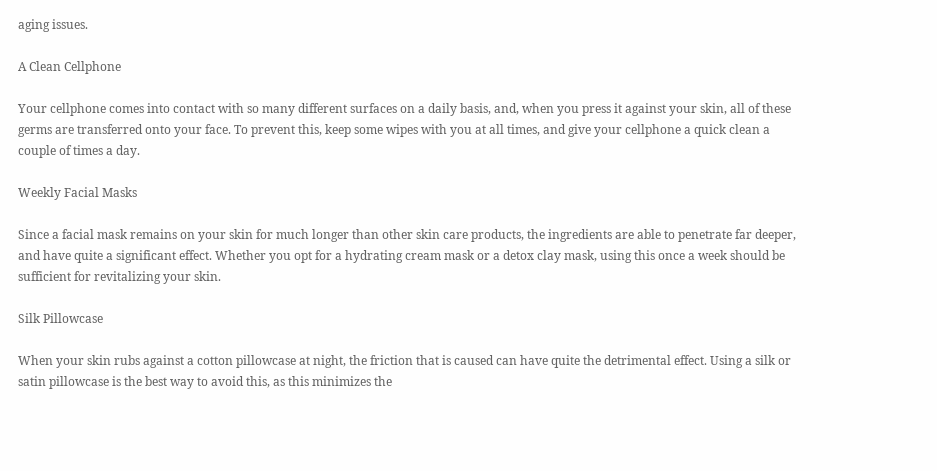aging issues.

A Clean Cellphone

Your cellphone comes into contact with so many different surfaces on a daily basis, and, when you press it against your skin, all of these germs are transferred onto your face. To prevent this, keep some wipes with you at all times, and give your cellphone a quick clean a couple of times a day.

Weekly Facial Masks

Since a facial mask remains on your skin for much longer than other skin care products, the ingredients are able to penetrate far deeper, and have quite a significant effect. Whether you opt for a hydrating cream mask or a detox clay mask, using this once a week should be sufficient for revitalizing your skin.

Silk Pillowcase

When your skin rubs against a cotton pillowcase at night, the friction that is caused can have quite the detrimental effect. Using a silk or satin pillowcase is the best way to avoid this, as this minimizes the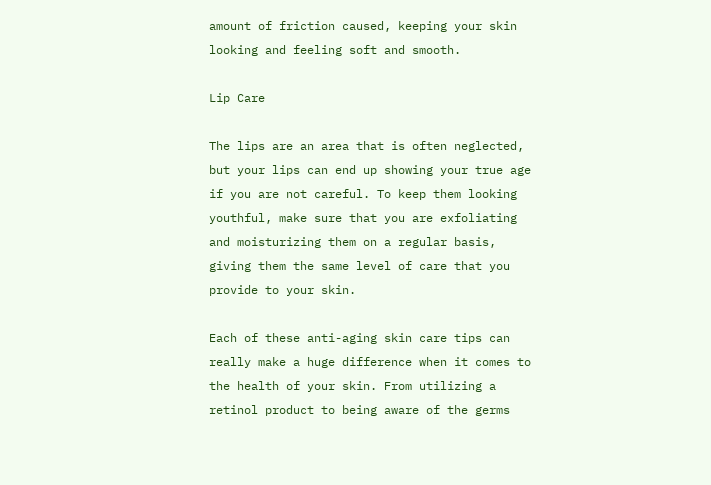amount of friction caused, keeping your skin looking and feeling soft and smooth.

Lip Care

The lips are an area that is often neglected, but your lips can end up showing your true age if you are not careful. To keep them looking youthful, make sure that you are exfoliating and moisturizing them on a regular basis, giving them the same level of care that you provide to your skin.

Each of these anti-aging skin care tips can really make a huge difference when it comes to the health of your skin. From utilizing a retinol product to being aware of the germs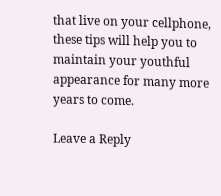that live on your cellphone, these tips will help you to maintain your youthful appearance for many more years to come.

Leave a Reply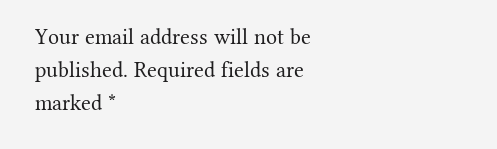Your email address will not be published. Required fields are marked *